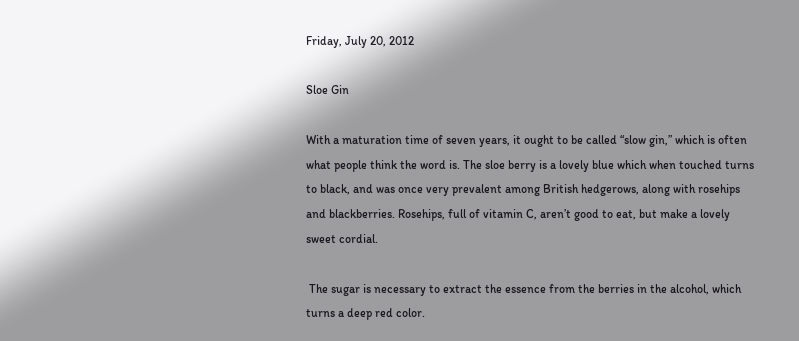Friday, July 20, 2012

Sloe Gin

With a maturation time of seven years, it ought to be called “slow gin,” which is often what people think the word is. The sloe berry is a lovely blue which when touched turns to black, and was once very prevalent among British hedgerows, along with rosehips and blackberries. Rosehips, full of vitamin C, aren’t good to eat, but make a lovely sweet cordial.

 The sugar is necessary to extract the essence from the berries in the alcohol, which turns a deep red color.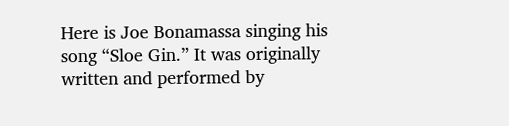Here is Joe Bonamassa singing his song “Sloe Gin.” It was originally written and performed by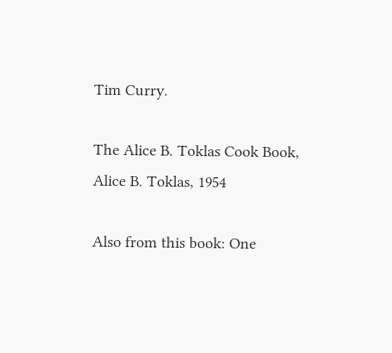Tim Curry.

The Alice B. Toklas Cook Book, Alice B. Toklas, 1954

Also from this book: One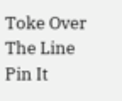Toke Over The Line
Pin It